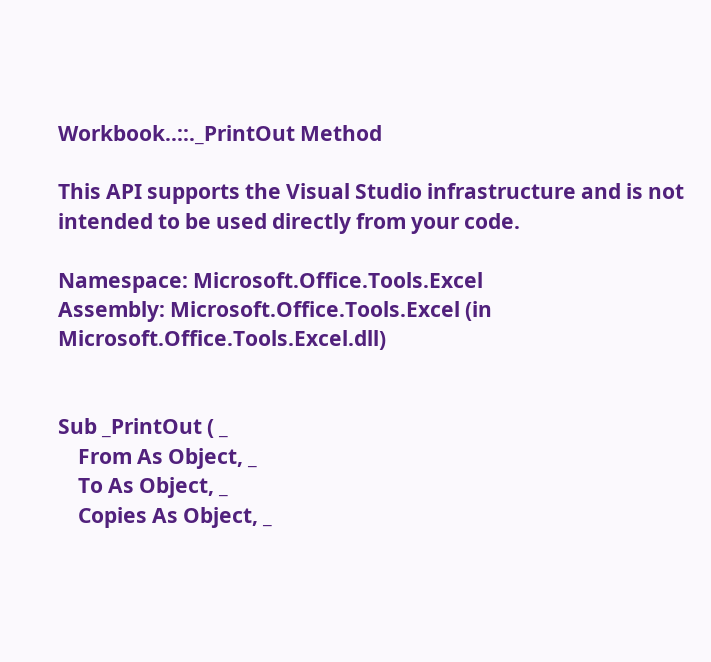Workbook..::._PrintOut Method

This API supports the Visual Studio infrastructure and is not intended to be used directly from your code.

Namespace: Microsoft.Office.Tools.Excel
Assembly: Microsoft.Office.Tools.Excel (in Microsoft.Office.Tools.Excel.dll)


Sub _PrintOut ( _
    From As Object, _
    To As Object, _
    Copies As Object, _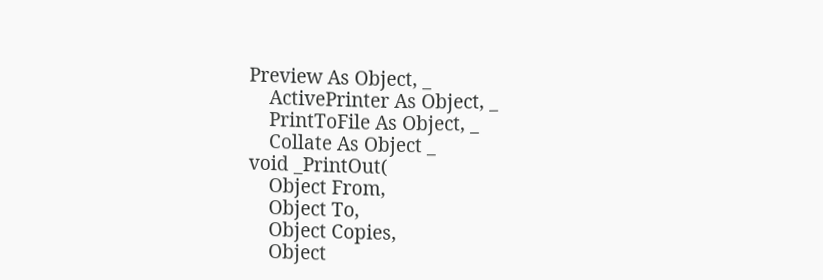Preview As Object, _
    ActivePrinter As Object, _
    PrintToFile As Object, _
    Collate As Object _
void _PrintOut(
    Object From,
    Object To,
    Object Copies,
    Object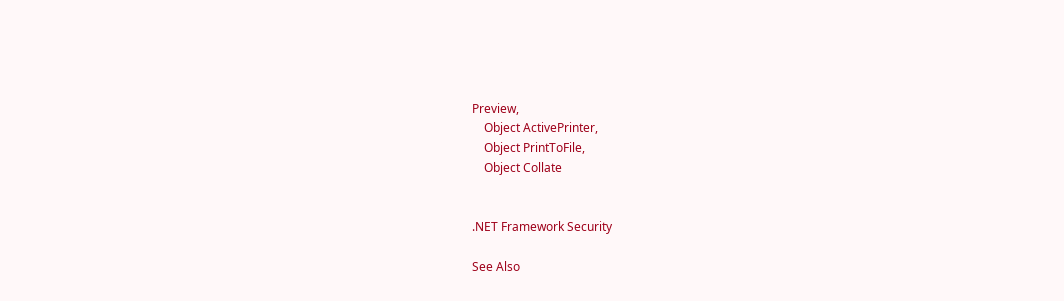Preview,
    Object ActivePrinter,
    Object PrintToFile,
    Object Collate


.NET Framework Security

See Also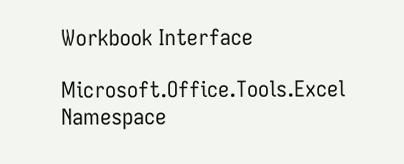Workbook Interface

Microsoft.Office.Tools.Excel Namespace